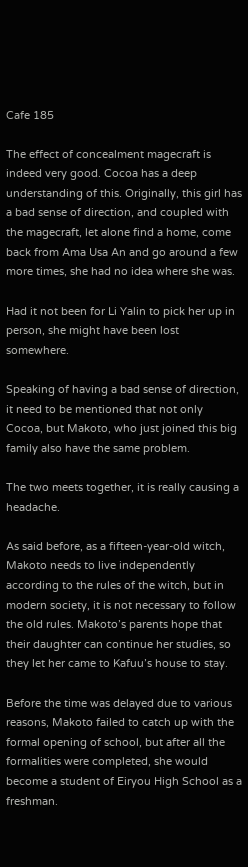Cafe 185

The effect of concealment magecraft is indeed very good. Cocoa has a deep understanding of this. Originally, this girl has a bad sense of direction, and coupled with the magecraft, let alone find a home, come back from Ama Usa An and go around a few more times, she had no idea where she was.

Had it not been for Li Yalin to pick her up in person, she might have been lost somewhere.

Speaking of having a bad sense of direction, it need to be mentioned that not only Cocoa, but Makoto, who just joined this big family also have the same problem.

The two meets together, it is really causing a headache.

As said before, as a fifteen-year-old witch, Makoto needs to live independently according to the rules of the witch, but in modern society, it is not necessary to follow the old rules. Makoto’s parents hope that their daughter can continue her studies, so they let her came to Kafuu’s house to stay.

Before the time was delayed due to various reasons, Makoto failed to catch up with the formal opening of school, but after all the formalities were completed, she would become a student of Eiryou High School as a freshman.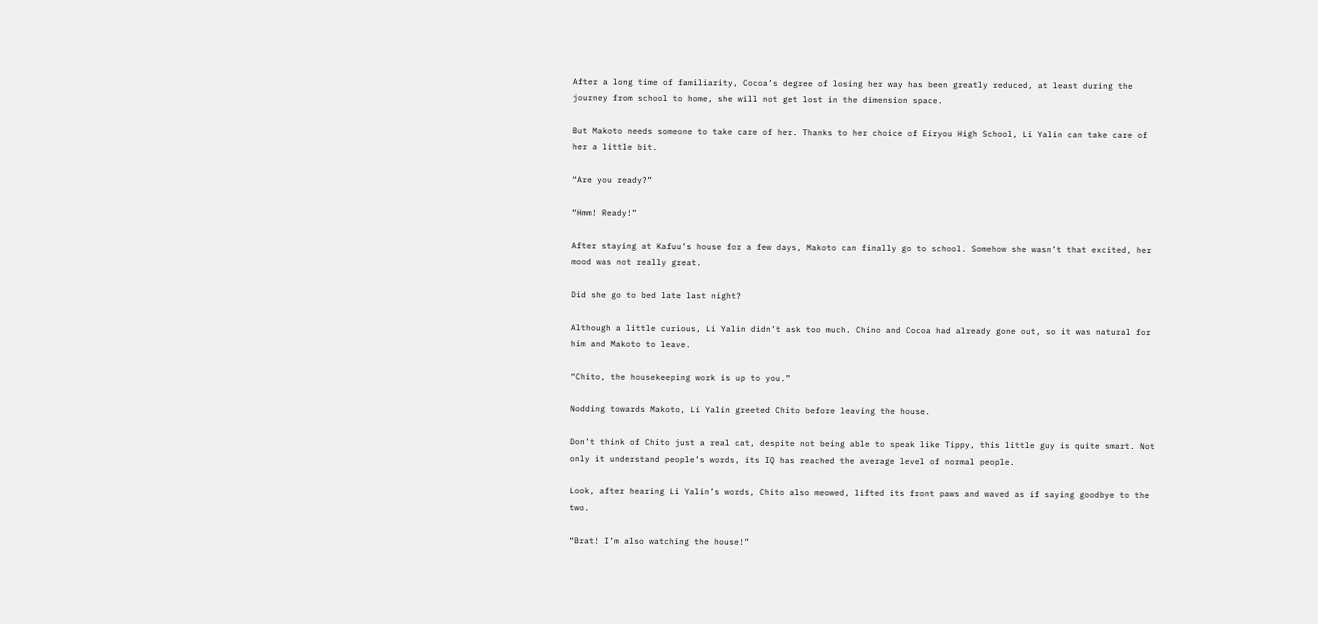After a long time of familiarity, Cocoa’s degree of losing her way has been greatly reduced, at least during the journey from school to home, she will not get lost in the dimension space.

But Makoto needs someone to take care of her. Thanks to her choice of Eiryou High School, Li Yalin can take care of her a little bit.

“Are you ready?”

“Hmm! Ready!”

After staying at Kafuu’s house for a few days, Makoto can finally go to school. Somehow she wasn’t that excited, her mood was not really great.

Did she go to bed late last night?

Although a little curious, Li Yalin didn’t ask too much. Chino and Cocoa had already gone out, so it was natural for him and Makoto to leave.

“Chito, the housekeeping work is up to you.”

Nodding towards Makoto, Li Yalin greeted Chito before leaving the house.

Don’t think of Chito just a real cat, despite not being able to speak like Tippy, this little guy is quite smart. Not only it understand people’s words, its IQ has reached the average level of normal people.

Look, after hearing Li Yalin’s words, Chito also meowed, lifted its front paws and waved as if saying goodbye to the two.

“Brat! I’m also watching the house!”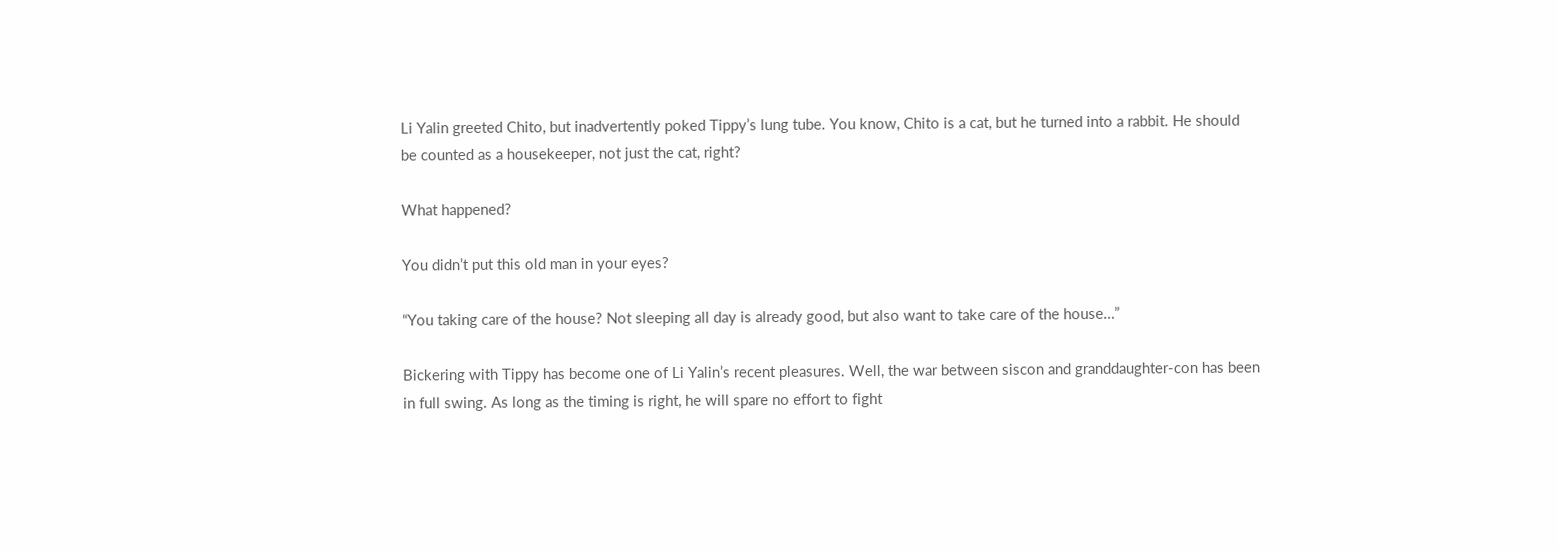Li Yalin greeted Chito, but inadvertently poked Tippy’s lung tube. You know, Chito is a cat, but he turned into a rabbit. He should be counted as a housekeeper, not just the cat, right?

What happened?

You didn’t put this old man in your eyes?

“You taking care of the house? Not sleeping all day is already good, but also want to take care of the house…”

Bickering with Tippy has become one of Li Yalin’s recent pleasures. Well, the war between siscon and granddaughter-con has been in full swing. As long as the timing is right, he will spare no effort to fight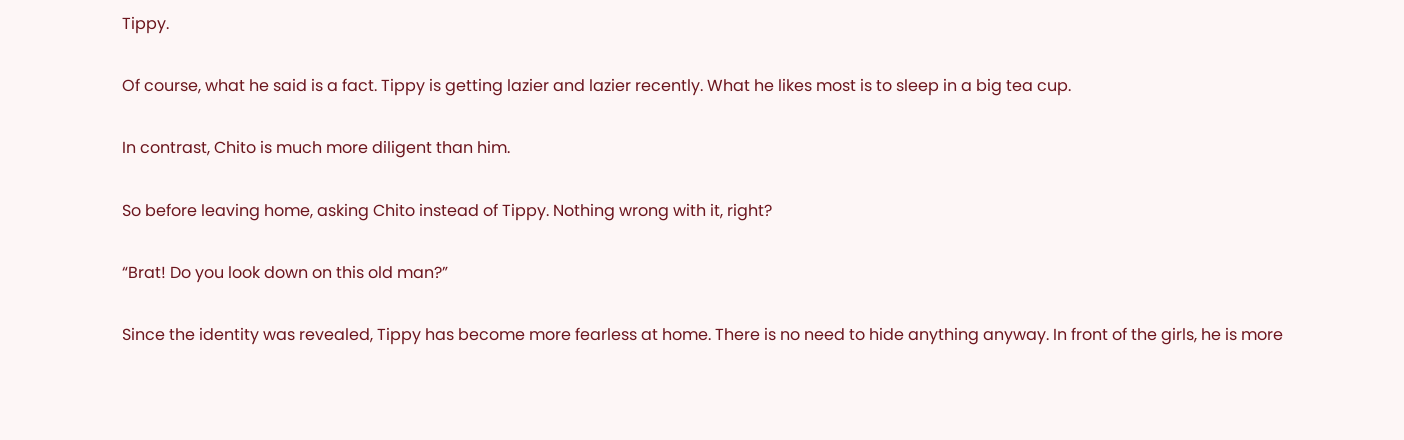Tippy.

Of course, what he said is a fact. Tippy is getting lazier and lazier recently. What he likes most is to sleep in a big tea cup.

In contrast, Chito is much more diligent than him.

So before leaving home, asking Chito instead of Tippy. Nothing wrong with it, right?

“Brat! Do you look down on this old man?”

Since the identity was revealed, Tippy has become more fearless at home. There is no need to hide anything anyway. In front of the girls, he is more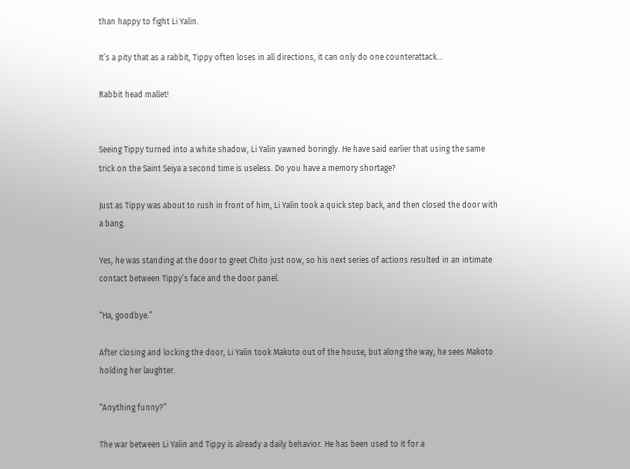than happy to fight Li Yalin.

It’s a pity that as a rabbit, Tippy often loses in all directions, it can only do one counterattack…

Rabbit head mallet!


Seeing Tippy turned into a white shadow, Li Yalin yawned boringly. He have said earlier that using the same trick on the Saint Seiya a second time is useless. Do you have a memory shortage?

Just as Tippy was about to rush in front of him, Li Yalin took a quick step back, and then closed the door with a bang.

Yes, he was standing at the door to greet Chito just now, so his next series of actions resulted in an intimate contact between Tippy’s face and the door panel.

“Ha, goodbye.”

After closing and locking the door, Li Yalin took Makoto out of the house, but along the way, he sees Makoto holding her laughter.

“Anything funny?”

The war between Li Yalin and Tippy is already a daily behavior. He has been used to it for a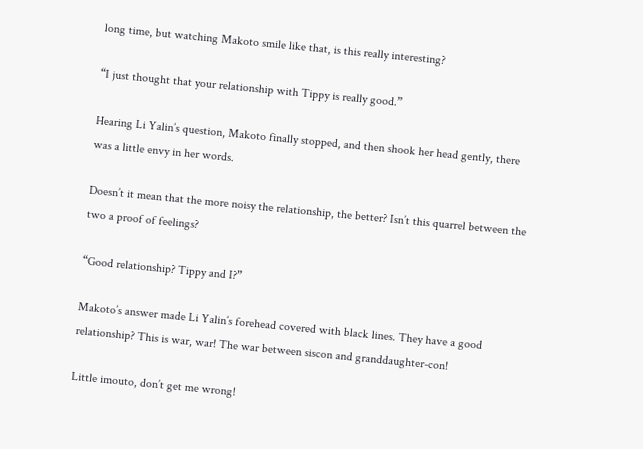long time, but watching Makoto smile like that, is this really interesting?

“I just thought that your relationship with Tippy is really good.”

Hearing Li Yalin’s question, Makoto finally stopped, and then shook her head gently, there was a little envy in her words.

Doesn’t it mean that the more noisy the relationship, the better? Isn’t this quarrel between the two a proof of feelings?

“Good relationship? Tippy and I?”

Makoto’s answer made Li Yalin’s forehead covered with black lines. They have a good relationship? This is war, war! The war between siscon and granddaughter-con!

Little imouto, don’t get me wrong!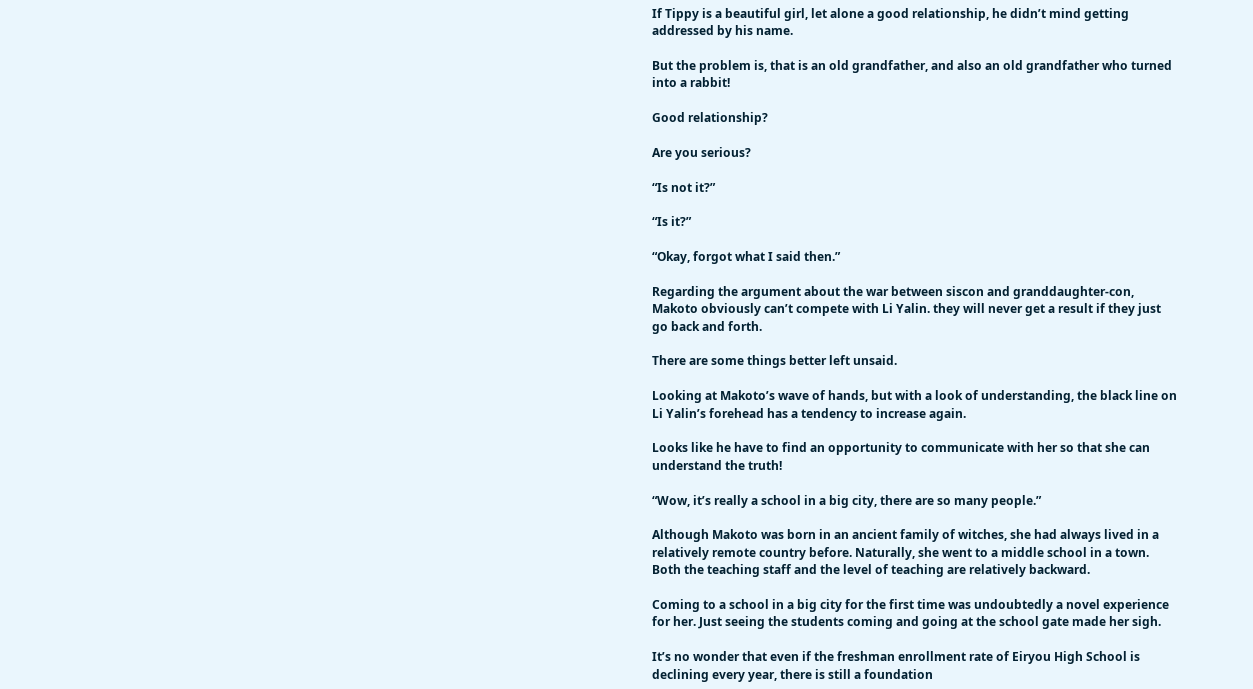If Tippy is a beautiful girl, let alone a good relationship, he didn’t mind getting addressed by his name.

But the problem is, that is an old grandfather, and also an old grandfather who turned into a rabbit!

Good relationship?

Are you serious?

“Is not it?”

“Is it?”

“Okay, forgot what I said then.”

Regarding the argument about the war between siscon and granddaughter-con, Makoto obviously can’t compete with Li Yalin. they will never get a result if they just go back and forth.

There are some things better left unsaid.

Looking at Makoto’s wave of hands, but with a look of understanding, the black line on Li Yalin’s forehead has a tendency to increase again.

Looks like he have to find an opportunity to communicate with her so that she can understand the truth!

“Wow, it’s really a school in a big city, there are so many people.”

Although Makoto was born in an ancient family of witches, she had always lived in a relatively remote country before. Naturally, she went to a middle school in a town. Both the teaching staff and the level of teaching are relatively backward.

Coming to a school in a big city for the first time was undoubtedly a novel experience for her. Just seeing the students coming and going at the school gate made her sigh.

It’s no wonder that even if the freshman enrollment rate of Eiryou High School is declining every year, there is still a foundation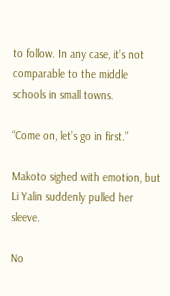to follow. In any case, it’s not comparable to the middle schools in small towns.

“Come on, let’s go in first.”

Makoto sighed with emotion, but Li Yalin suddenly pulled her sleeve.

No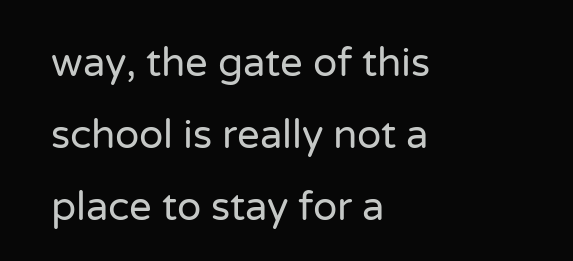way, the gate of this school is really not a place to stay for a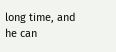long time, and he can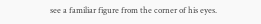see a familiar figure from the corner of his eyes.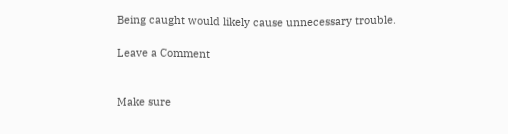Being caught would likely cause unnecessary trouble.

Leave a Comment


Make sure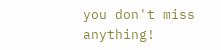you don't miss anything!